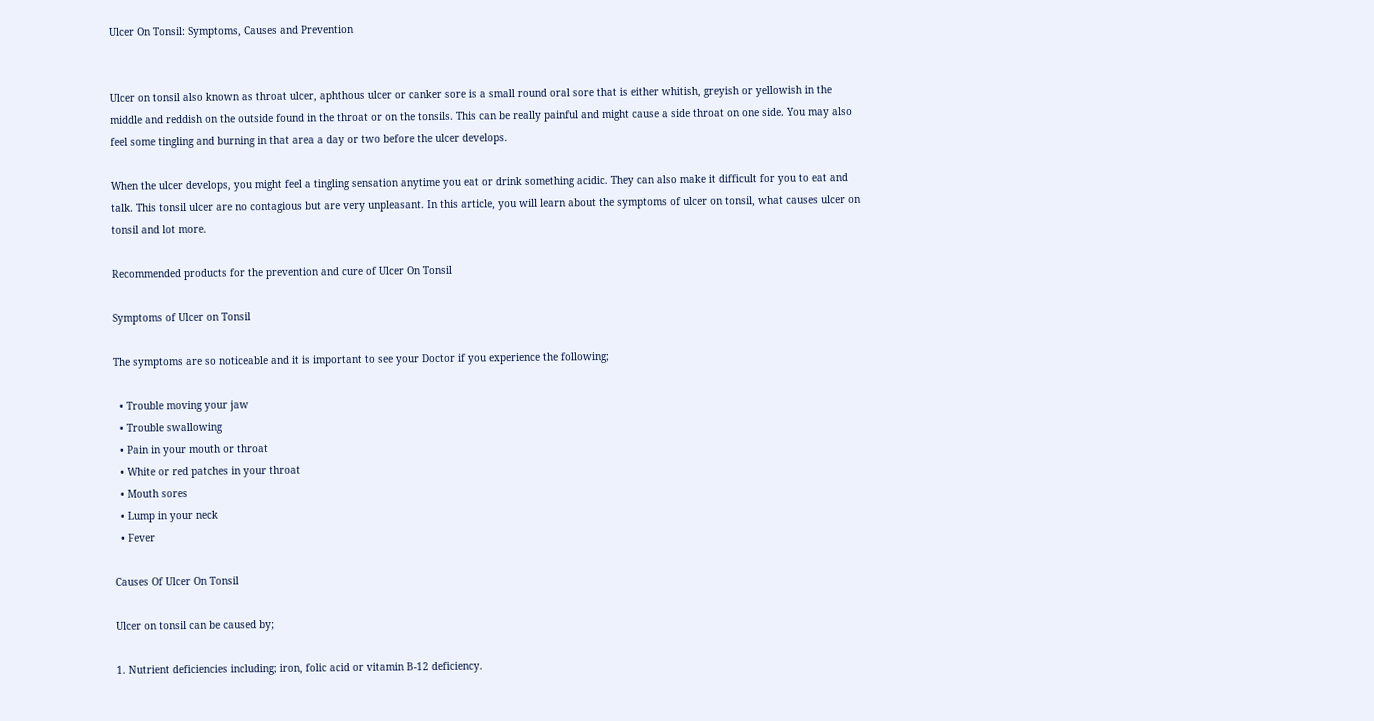Ulcer On Tonsil: Symptoms, Causes and Prevention


Ulcer on tonsil also known as throat ulcer, aphthous ulcer or canker sore is a small round oral sore that is either whitish, greyish or yellowish in the middle and reddish on the outside found in the throat or on the tonsils. This can be really painful and might cause a side throat on one side. You may also feel some tingling and burning in that area a day or two before the ulcer develops.

When the ulcer develops, you might feel a tingling sensation anytime you eat or drink something acidic. They can also make it difficult for you to eat and talk. This tonsil ulcer are no contagious but are very unpleasant. In this article, you will learn about the symptoms of ulcer on tonsil, what causes ulcer on tonsil and lot more.

Recommended products for the prevention and cure of Ulcer On Tonsil

Symptoms of Ulcer on Tonsil

The symptoms are so noticeable and it is important to see your Doctor if you experience the following;

  • Trouble moving your jaw
  • Trouble swallowing
  • Pain in your mouth or throat
  • White or red patches in your throat
  • Mouth sores
  • Lump in your neck
  • Fever

Causes Of Ulcer On Tonsil

Ulcer on tonsil can be caused by;

1. Nutrient deficiencies including; iron, folic acid or vitamin B-12 deficiency.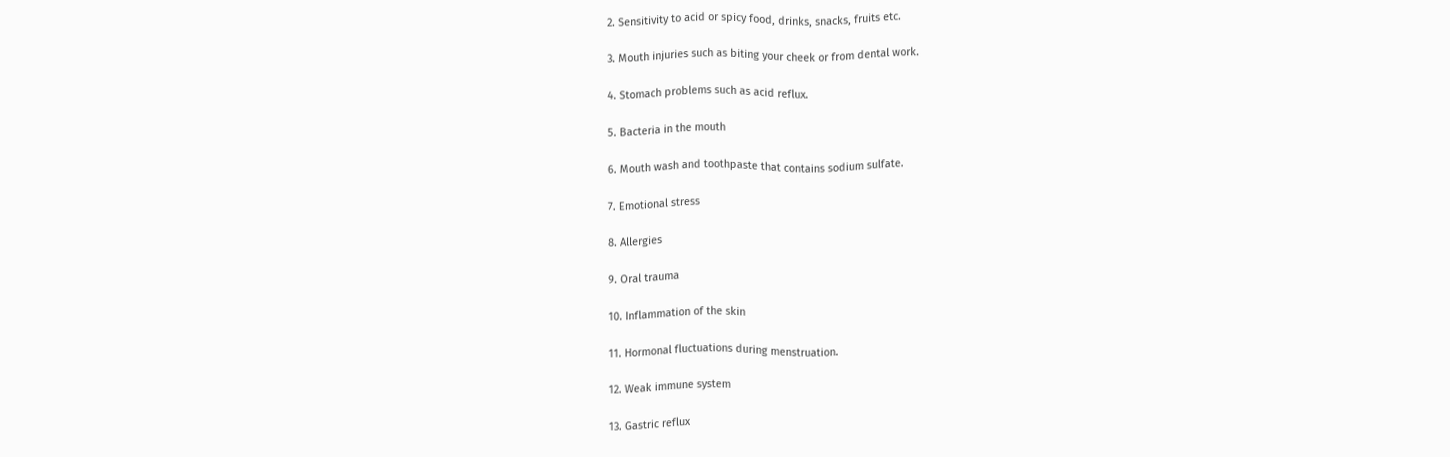2. Sensitivity to acid or spicy food, drinks, snacks, fruits etc.

3. Mouth injuries such as biting your cheek or from dental work.

4. Stomach problems such as acid reflux.

5. Bacteria in the mouth

6. Mouth wash and toothpaste that contains sodium sulfate.

7. Emotional stress

8. Allergies

9. Oral trauma

10. Inflammation of the skin

11. Hormonal fluctuations during menstruation.

12. Weak immune system

13. Gastric reflux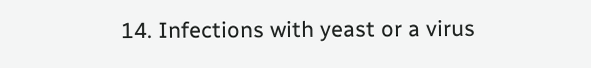14. Infections with yeast or a virus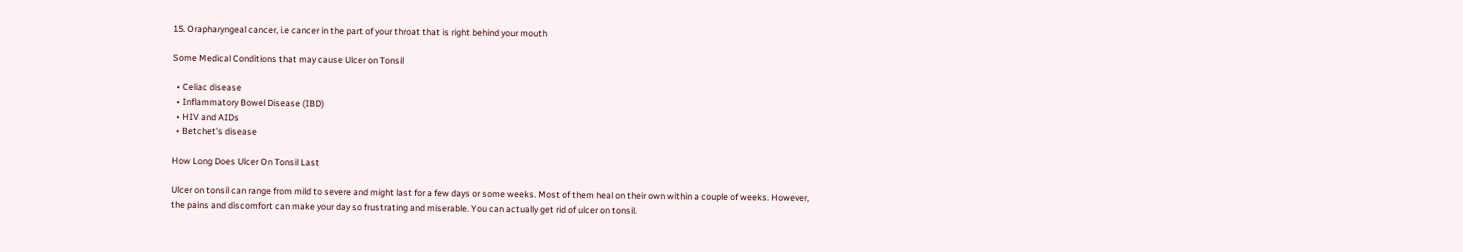15. Orapharyngeal cancer, i.e cancer in the part of your throat that is right behind your mouth

Some Medical Conditions that may cause Ulcer on Tonsil

  • Celiac disease
  • Inflammatory Bowel Disease (IBD)
  • HIV and AIDs
  • Betchet’s disease

How Long Does Ulcer On Tonsil Last

Ulcer on tonsil can range from mild to severe and might last for a few days or some weeks. Most of them heal on their own within a couple of weeks. However, the pains and discomfort can make your day so frustrating and miserable. You can actually get rid of ulcer on tonsil.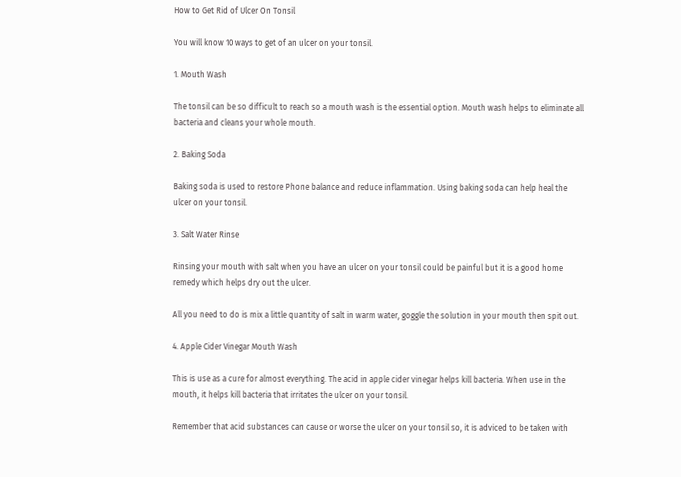How to Get Rid of Ulcer On Tonsil

You will know 10 ways to get of an ulcer on your tonsil.

1. Mouth Wash

The tonsil can be so difficult to reach so a mouth wash is the essential option. Mouth wash helps to eliminate all bacteria and cleans your whole mouth.

2. Baking Soda

Baking soda is used to restore Phone balance and reduce inflammation. Using baking soda can help heal the ulcer on your tonsil.

3. Salt Water Rinse

Rinsing your mouth with salt when you have an ulcer on your tonsil could be painful but it is a good home remedy which helps dry out the ulcer.

All you need to do is mix a little quantity of salt in warm water, goggle the solution in your mouth then spit out.

4. Apple Cider Vinegar Mouth Wash

This is use as a cure for almost everything. The acid in apple cider vinegar helps kill bacteria. When use in the mouth, it helps kill bacteria that irritates the ulcer on your tonsil.

Remember that acid substances can cause or worse the ulcer on your tonsil so, it is adviced to be taken with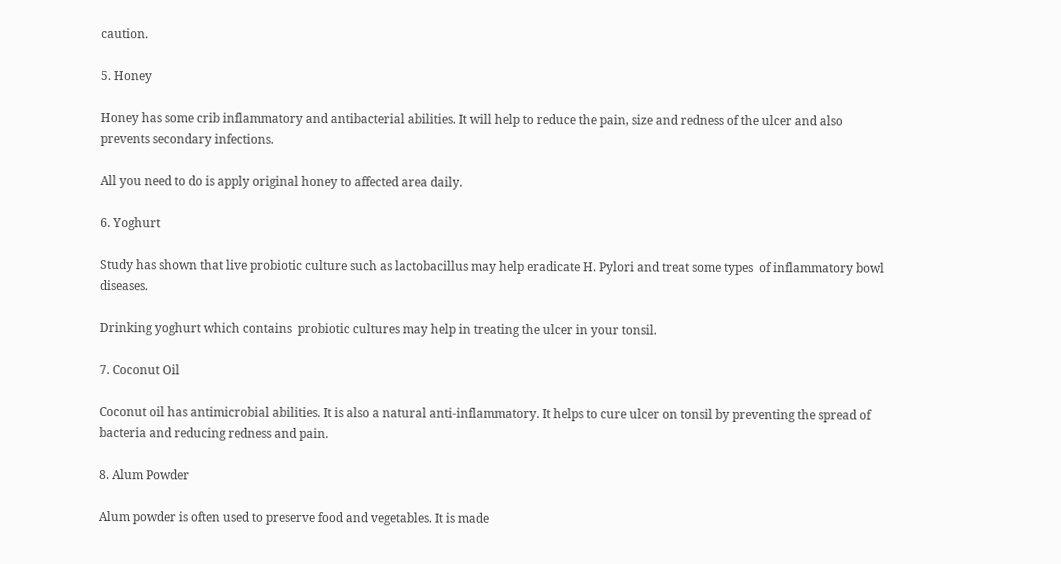caution.

5. Honey

Honey has some crib inflammatory and antibacterial abilities. It will help to reduce the pain, size and redness of the ulcer and also prevents secondary infections.

All you need to do is apply original honey to affected area daily.

6. Yoghurt

Study has shown that live probiotic culture such as lactobacillus may help eradicate H. Pylori and treat some types  of inflammatory bowl diseases.

Drinking yoghurt which contains  probiotic cultures may help in treating the ulcer in your tonsil.

7. Coconut Oil

Coconut oil has antimicrobial abilities. It is also a natural anti-inflammatory. It helps to cure ulcer on tonsil by preventing the spread of bacteria and reducing redness and pain.

8. Alum Powder

Alum powder is often used to preserve food and vegetables. It is made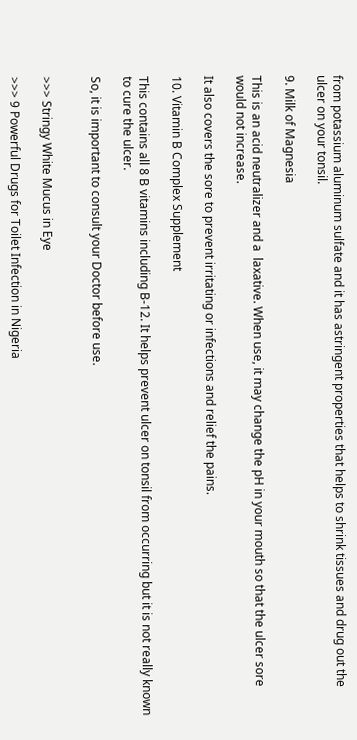from potassium aluminum sulfate and it has astringent properties that helps to shrink tissues and drug out the ulcer on your tonsil.

9. Milk of Magnesia

This is an acid neutralizer and a  laxative. When use, it may change the pH in your mouth so that the ulcer sore would not increase.

It also covers the sore to prevent irritating or infections and relief the pains.

10. Vitamin B Complex Supplement

This contains all 8 B vitamins including B-12. It helps prevent ulcer on tonsil from occurring but it is not really known to cure the ulcer.

So, it is important to consult your Doctor before use.


>>> Stringy White Mucus in Eye

>>> 9 Powerful Drugs for Toilet Infection in Nigeria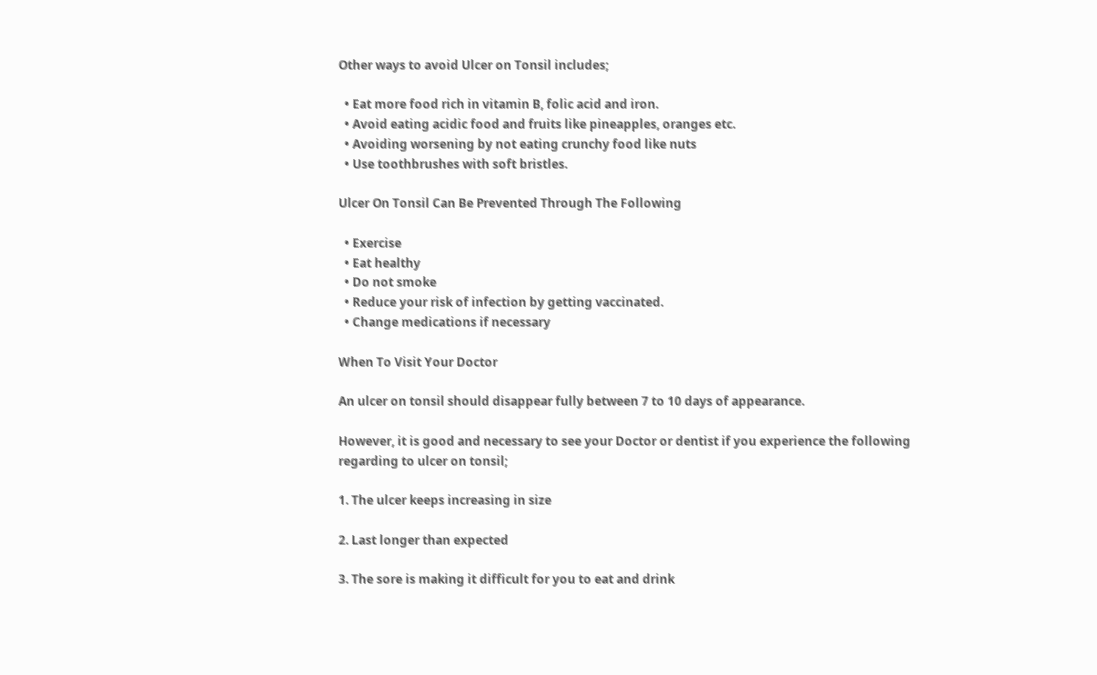Other ways to avoid Ulcer on Tonsil includes;

  • Eat more food rich in vitamin B, folic acid and iron.
  • Avoid eating acidic food and fruits like pineapples, oranges etc.
  • Avoiding worsening by not eating crunchy food like nuts
  • Use toothbrushes with soft bristles.

Ulcer On Tonsil Can Be Prevented Through The Following

  • Exercise
  • Eat healthy
  • Do not smoke
  • Reduce your risk of infection by getting vaccinated.
  • Change medications if necessary

When To Visit Your Doctor

An ulcer on tonsil should disappear fully between 7 to 10 days of appearance.

However, it is good and necessary to see your Doctor or dentist if you experience the following regarding to ulcer on tonsil;

1. The ulcer keeps increasing in size

2. Last longer than expected

3. The sore is making it difficult for you to eat and drink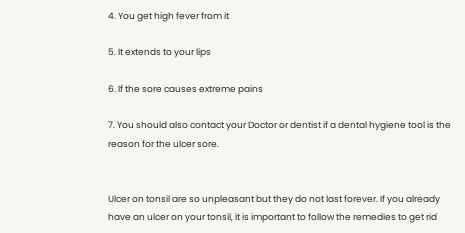4. You get high fever from it

5. It extends to your lips

6. If the sore causes extreme pains

7. You should also contact your Doctor or dentist if a dental hygiene tool is the reason for the ulcer sore.


Ulcer on tonsil are so unpleasant but they do not last forever. If you already have an ulcer on your tonsil, it is important to follow the remedies to get rid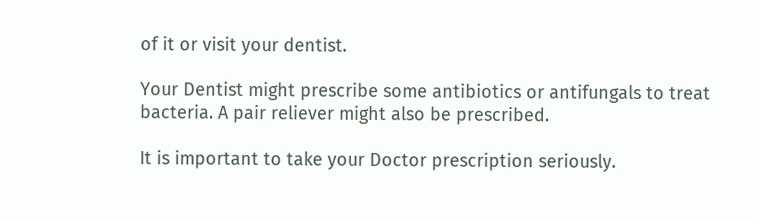of it or visit your dentist.

Your Dentist might prescribe some antibiotics or antifungals to treat bacteria. A pair reliever might also be prescribed.

It is important to take your Doctor prescription seriously.